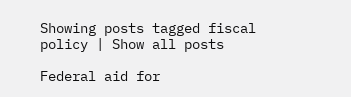Showing posts tagged fiscal policy | Show all posts

Federal aid for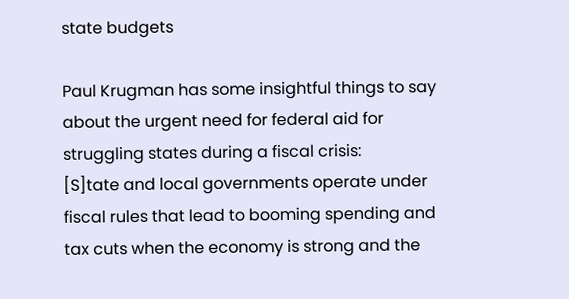state budgets

Paul Krugman has some insightful things to say about the urgent need for federal aid for struggling states during a fiscal crisis:
[S]tate and local governments operate under fiscal rules that lead to booming spending and tax cuts when the economy is strong and the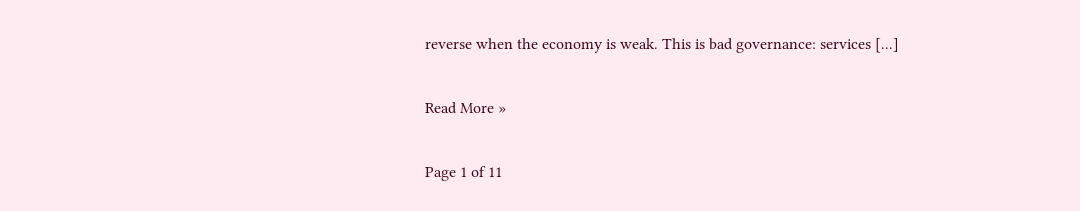reverse when the economy is weak. This is bad governance: services [...]

Read More »

Page 1 of 11